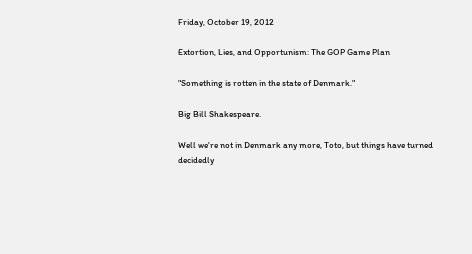Friday, October 19, 2012

Extortion, Lies, and Opportunism: The GOP Game Plan

"Something is rotten in the state of Denmark."

Big Bill Shakespeare.

Well we're not in Denmark any more, Toto, but things have turned decidedly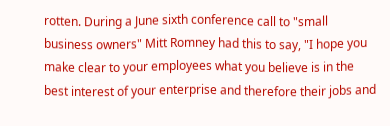rotten. During a June sixth conference call to "small business owners" Mitt Romney had this to say, "I hope you make clear to your employees what you believe is in the best interest of your enterprise and therefore their jobs and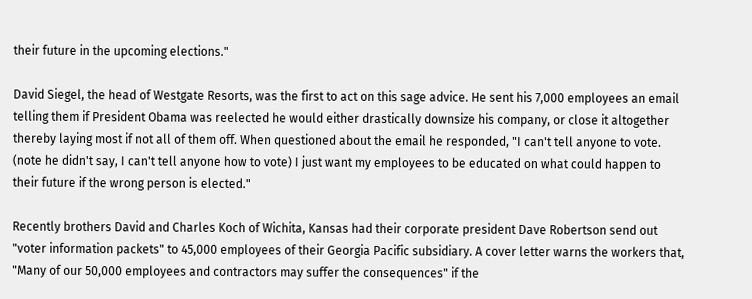their future in the upcoming elections."

David Siegel, the head of Westgate Resorts, was the first to act on this sage advice. He sent his 7,000 employees an email telling them if President Obama was reelected he would either drastically downsize his company, or close it altogether thereby laying most if not all of them off. When questioned about the email he responded, "I can't tell anyone to vote. (note he didn't say, I can't tell anyone how to vote) I just want my employees to be educated on what could happen to their future if the wrong person is elected."

Recently brothers David and Charles Koch of Wichita, Kansas had their corporate president Dave Robertson send out "voter information packets" to 45,000 employees of their Georgia Pacific subsidiary. A cover letter warns the workers that, "Many of our 50,000 employees and contractors may suffer the consequences" if the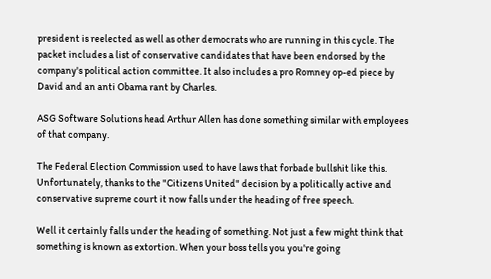president is reelected as well as other democrats who are running in this cycle. The packet includes a list of conservative candidates that have been endorsed by the company's political action committee. It also includes a pro Romney op-ed piece by David and an anti Obama rant by Charles.

ASG Software Solutions head Arthur Allen has done something similar with employees of that company.

The Federal Election Commission used to have laws that forbade bullshit like this. Unfortunately, thanks to the "Citizens United" decision by a politically active and conservative supreme court it now falls under the heading of free speech.

Well it certainly falls under the heading of something. Not just a few might think that something is known as extortion. When your boss tells you you're going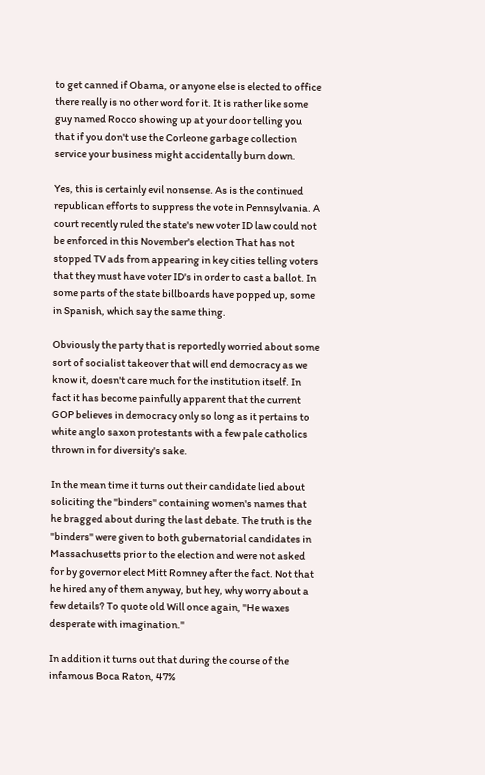to get canned if Obama, or anyone else is elected to office there really is no other word for it. It is rather like some guy named Rocco showing up at your door telling you that if you don't use the Corleone garbage collection service your business might accidentally burn down.

Yes, this is certainly evil nonsense. As is the continued republican efforts to suppress the vote in Pennsylvania. A court recently ruled the state's new voter ID law could not be enforced in this November's election That has not stopped TV ads from appearing in key cities telling voters that they must have voter ID's in order to cast a ballot. In some parts of the state billboards have popped up, some in Spanish, which say the same thing.

Obviously the party that is reportedly worried about some sort of socialist takeover that will end democracy as we know it, doesn't care much for the institution itself. In fact it has become painfully apparent that the current GOP believes in democracy only so long as it pertains to white anglo saxon protestants with a few pale catholics thrown in for diversity's sake.

In the mean time it turns out their candidate lied about soliciting the "binders" containing women's names that he bragged about during the last debate. The truth is the "binders" were given to both gubernatorial candidates in Massachusetts prior to the election and were not asked for by governor elect Mitt Romney after the fact. Not that he hired any of them anyway, but hey, why worry about a few details? To quote old Will once again, "He waxes desperate with imagination."

In addition it turns out that during the course of the infamous Boca Raton, 47%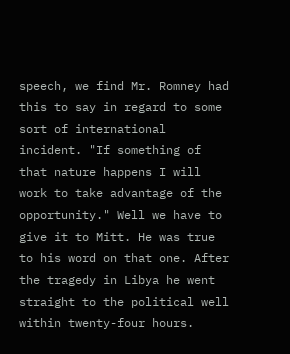speech, we find Mr. Romney had this to say in regard to some sort of international incident. "If something of that nature happens I will work to take advantage of the opportunity." Well we have to give it to Mitt. He was true to his word on that one. After the tragedy in Libya he went straight to the political well within twenty-four hours.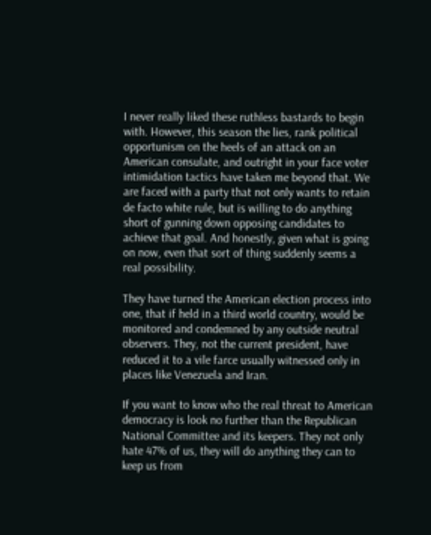I never really liked these ruthless bastards to begin with. However, this season the lies, rank political opportunism on the heels of an attack on an American consulate, and outright in your face voter intimidation tactics have taken me beyond that. We are faced with a party that not only wants to retain de facto white rule, but is willing to do anything short of gunning down opposing candidates to achieve that goal. And honestly, given what is going on now, even that sort of thing suddenly seems a real possibility.

They have turned the American election process into one, that if held in a third world country, would be monitored and condemned by any outside neutral observers. They, not the current president, have reduced it to a vile farce usually witnessed only in places like Venezuela and Iran.

If you want to know who the real threat to American democracy is look no further than the Republican National Committee and its keepers. They not only hate 47% of us, they will do anything they can to keep us from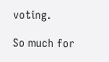voting.

So much for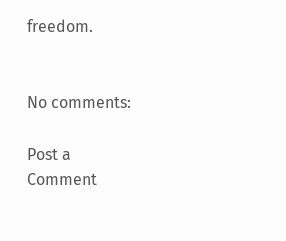freedom.


No comments:

Post a Comment